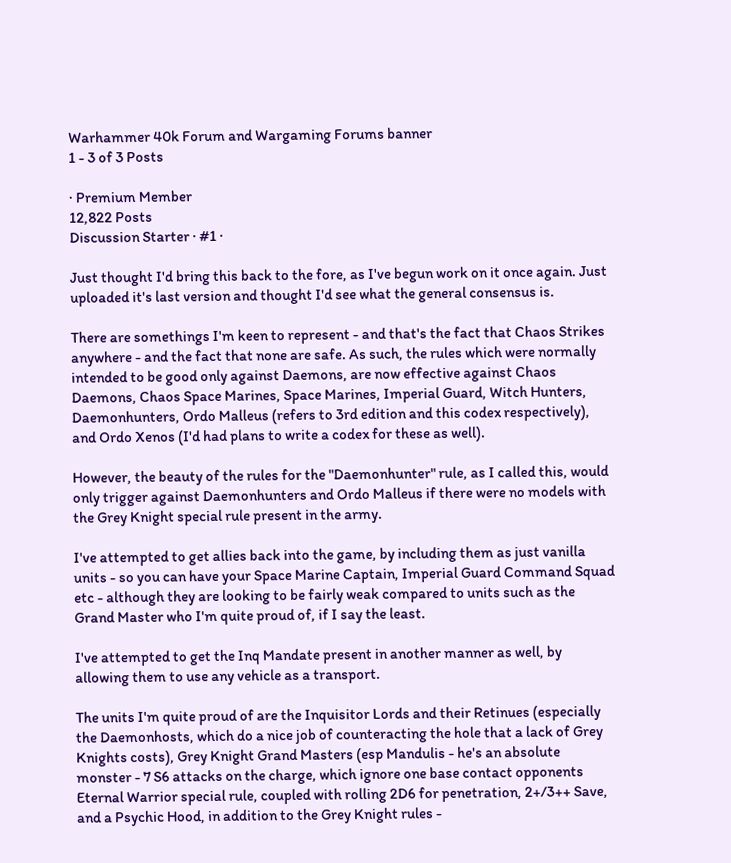Warhammer 40k Forum and Wargaming Forums banner
1 - 3 of 3 Posts

· Premium Member
12,822 Posts
Discussion Starter · #1 ·

Just thought I'd bring this back to the fore, as I've begun work on it once again. Just uploaded it's last version and thought I'd see what the general consensus is.

There are somethings I'm keen to represent - and that's the fact that Chaos Strikes anywhere - and the fact that none are safe. As such, the rules which were normally intended to be good only against Daemons, are now effective against Chaos Daemons, Chaos Space Marines, Space Marines, Imperial Guard, Witch Hunters, Daemonhunters, Ordo Malleus (refers to 3rd edition and this codex respectively), and Ordo Xenos (I'd had plans to write a codex for these as well).

However, the beauty of the rules for the "Daemonhunter" rule, as I called this, would only trigger against Daemonhunters and Ordo Malleus if there were no models with the Grey Knight special rule present in the army.

I've attempted to get allies back into the game, by including them as just vanilla units - so you can have your Space Marine Captain, Imperial Guard Command Squad etc - although they are looking to be fairly weak compared to units such as the Grand Master who I'm quite proud of, if I say the least.

I've attempted to get the Inq Mandate present in another manner as well, by allowing them to use any vehicle as a transport.

The units I'm quite proud of are the Inquisitor Lords and their Retinues (especially the Daemonhosts, which do a nice job of counteracting the hole that a lack of Grey Knights costs), Grey Knight Grand Masters (esp Mandulis - he's an absolute monster - 7 S6 attacks on the charge, which ignore one base contact opponents Eternal Warrior special rule, coupled with rolling 2D6 for penetration, 2+/3++ Save, and a Psychic Hood, in addition to the Grey Knight rules -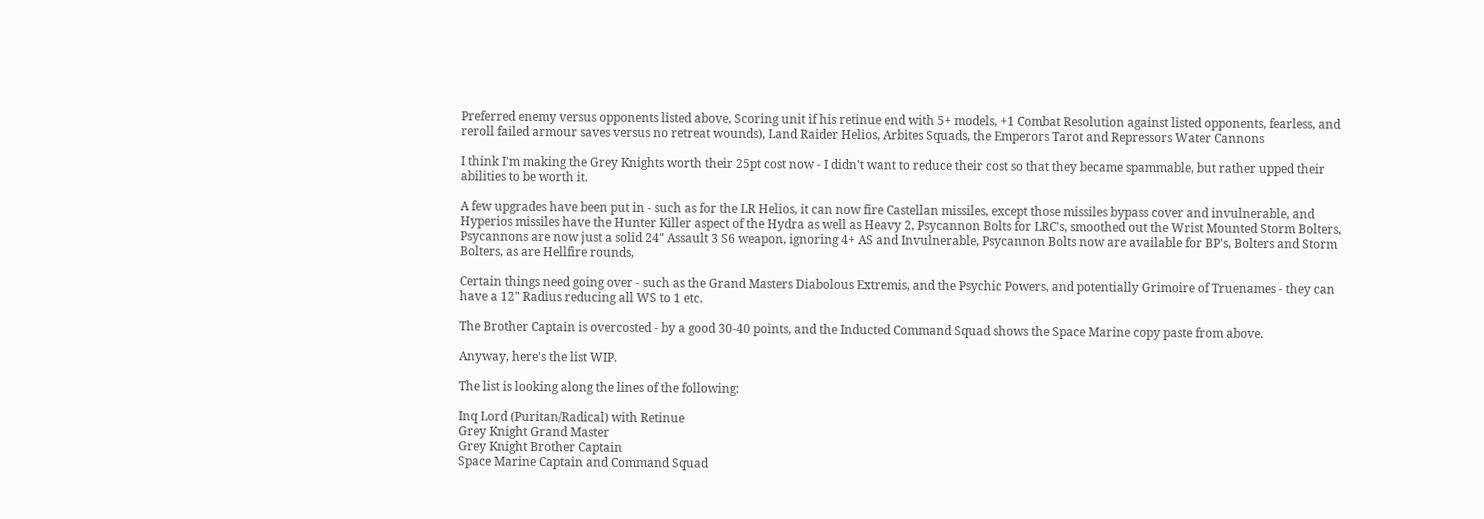Preferred enemy versus opponents listed above, Scoring unit if his retinue end with 5+ models, +1 Combat Resolution against listed opponents, fearless, and reroll failed armour saves versus no retreat wounds), Land Raider Helios, Arbites Squads, the Emperors Tarot and Repressors Water Cannons

I think I'm making the Grey Knights worth their 25pt cost now - I didn't want to reduce their cost so that they became spammable, but rather upped their abilities to be worth it.

A few upgrades have been put in - such as for the LR Helios, it can now fire Castellan missiles, except those missiles bypass cover and invulnerable, and Hyperios missiles have the Hunter Killer aspect of the Hydra as well as Heavy 2, Psycannon Bolts for LRC's, smoothed out the Wrist Mounted Storm Bolters, Psycannons are now just a solid 24" Assault 3 S6 weapon, ignoring 4+ AS and Invulnerable, Psycannon Bolts now are available for BP's, Bolters and Storm Bolters, as are Hellfire rounds,

Certain things need going over - such as the Grand Masters Diabolous Extremis, and the Psychic Powers, and potentially Grimoire of Truenames - they can have a 12" Radius reducing all WS to 1 etc.

The Brother Captain is overcosted - by a good 30-40 points, and the Inducted Command Squad shows the Space Marine copy paste from above.

Anyway, here's the list WIP.

The list is looking along the lines of the following:

Inq Lord (Puritan/Radical) with Retinue
Grey Knight Grand Master
Grey Knight Brother Captain
Space Marine Captain and Command Squad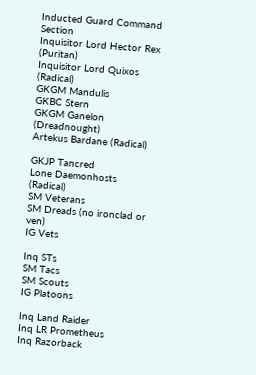Inducted Guard Command Section
Inquisitor Lord Hector Rex (Puritan)
Inquisitor Lord Quixos (Radical)
GKGM Mandulis
GKBC Stern
GKGM Ganelon (Dreadnought)
Artekus Bardane (Radical)

GKJP Tancred
Lone Daemonhosts (Radical)
SM Veterans
SM Dreads (no ironclad or ven)
IG Vets

Inq STs
SM Tacs
SM Scouts
IG Platoons

Inq Land Raider
Inq LR Prometheus
Inq Razorback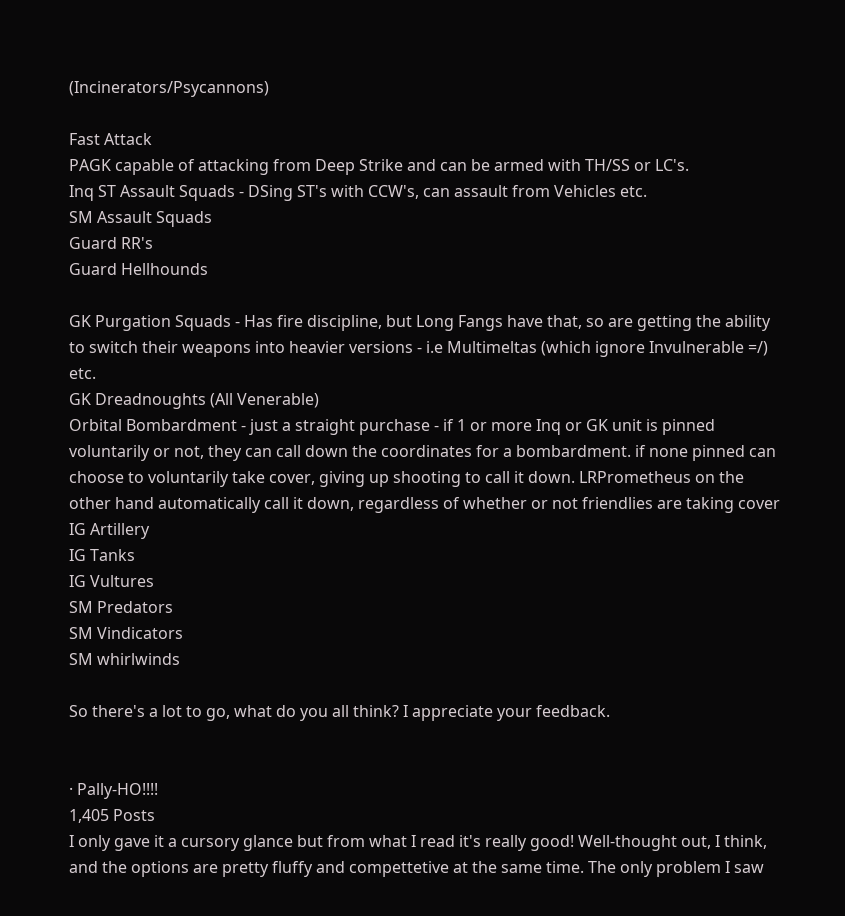(Incinerators/Psycannons)

Fast Attack
PAGK capable of attacking from Deep Strike and can be armed with TH/SS or LC's.
Inq ST Assault Squads - DSing ST's with CCW's, can assault from Vehicles etc.
SM Assault Squads
Guard RR's
Guard Hellhounds

GK Purgation Squads - Has fire discipline, but Long Fangs have that, so are getting the ability to switch their weapons into heavier versions - i.e Multimeltas (which ignore Invulnerable =/) etc.
GK Dreadnoughts (All Venerable)
Orbital Bombardment - just a straight purchase - if 1 or more Inq or GK unit is pinned voluntarily or not, they can call down the coordinates for a bombardment. if none pinned can choose to voluntarily take cover, giving up shooting to call it down. LRPrometheus on the other hand automatically call it down, regardless of whether or not friendlies are taking cover
IG Artillery
IG Tanks
IG Vultures
SM Predators
SM Vindicators
SM whirlwinds

So there's a lot to go, what do you all think? I appreciate your feedback.


· Pally-HO!!!!
1,405 Posts
I only gave it a cursory glance but from what I read it's really good! Well-thought out, I think, and the options are pretty fluffy and compettetive at the same time. The only problem I saw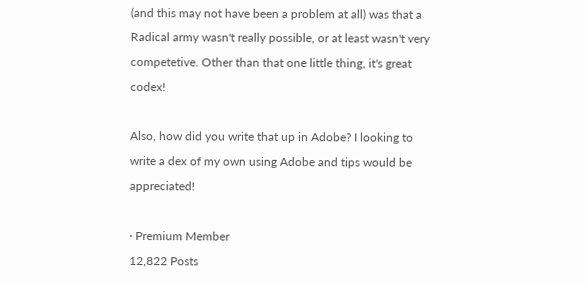(and this may not have been a problem at all) was that a Radical army wasn't really possible, or at least wasn't very competetive. Other than that one little thing, it's great codex!

Also, how did you write that up in Adobe? I looking to write a dex of my own using Adobe and tips would be appreciated!

· Premium Member
12,822 Posts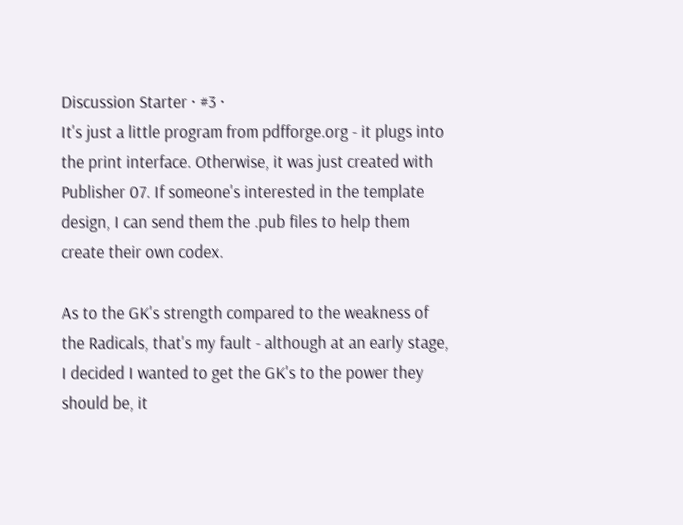Discussion Starter · #3 ·
It's just a little program from pdfforge.org - it plugs into the print interface. Otherwise, it was just created with Publisher 07. If someone's interested in the template design, I can send them the .pub files to help them create their own codex.

As to the GK's strength compared to the weakness of the Radicals, that's my fault - although at an early stage, I decided I wanted to get the GK's to the power they should be, it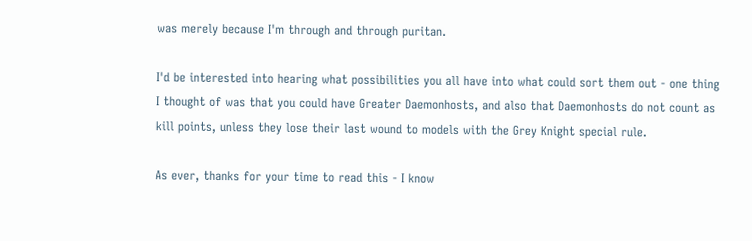was merely because I'm through and through puritan.

I'd be interested into hearing what possibilities you all have into what could sort them out - one thing I thought of was that you could have Greater Daemonhosts, and also that Daemonhosts do not count as kill points, unless they lose their last wound to models with the Grey Knight special rule.

As ever, thanks for your time to read this - I know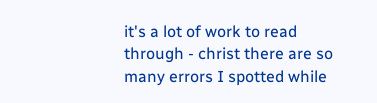it's a lot of work to read through - christ there are so many errors I spotted while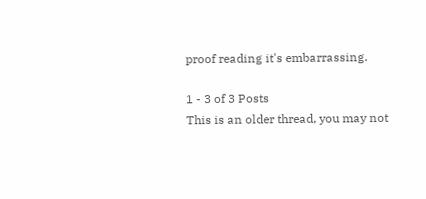proof reading it's embarrassing.

1 - 3 of 3 Posts
This is an older thread, you may not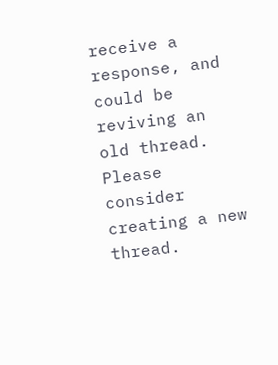receive a response, and could be reviving an old thread. Please consider creating a new thread.